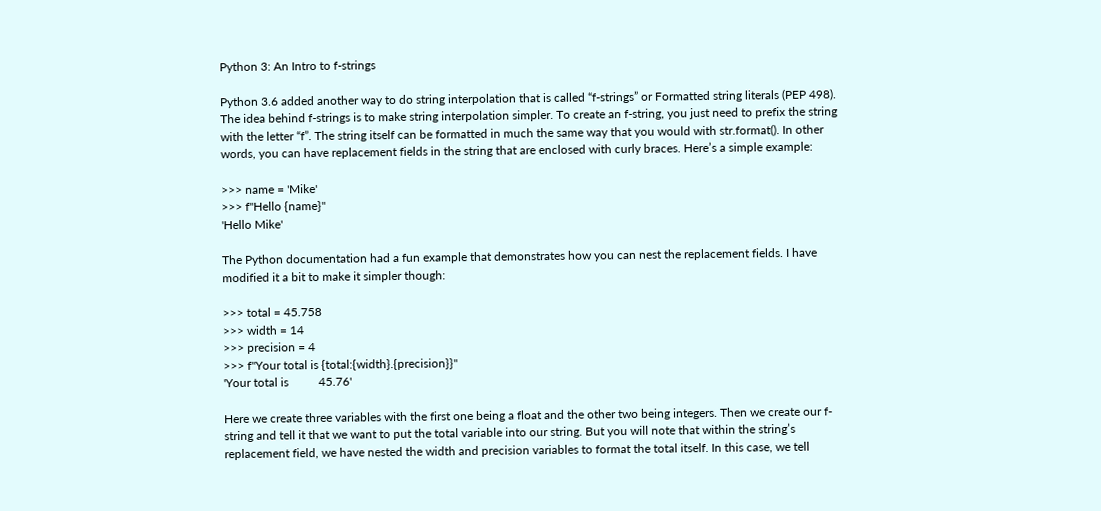Python 3: An Intro to f-strings

Python 3.6 added another way to do string interpolation that is called “f-strings” or Formatted string literals (PEP 498). The idea behind f-strings is to make string interpolation simpler. To create an f-string, you just need to prefix the string with the letter “f”. The string itself can be formatted in much the same way that you would with str.format(). In other words, you can have replacement fields in the string that are enclosed with curly braces. Here’s a simple example:

>>> name = 'Mike'
>>> f"Hello {name}"
'Hello Mike'

The Python documentation had a fun example that demonstrates how you can nest the replacement fields. I have modified it a bit to make it simpler though:

>>> total = 45.758
>>> width = 14
>>> precision = 4
>>> f"Your total is {total:{width}.{precision}}"
'Your total is          45.76'

Here we create three variables with the first one being a float and the other two being integers. Then we create our f-string and tell it that we want to put the total variable into our string. But you will note that within the string’s replacement field, we have nested the width and precision variables to format the total itself. In this case, we tell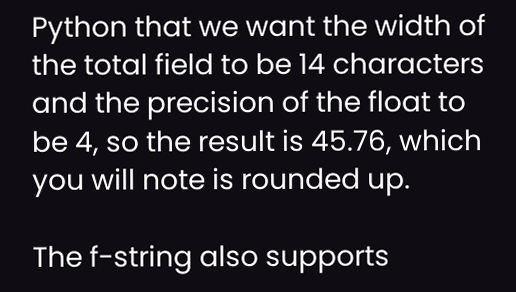Python that we want the width of the total field to be 14 characters and the precision of the float to be 4, so the result is 45.76, which you will note is rounded up.

The f-string also supports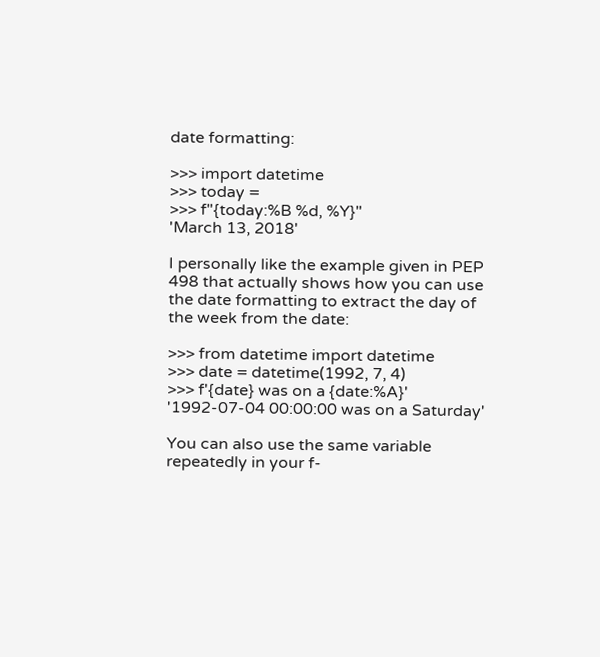date formatting:

>>> import datetime
>>> today =
>>> f"{today:%B %d, %Y}"
'March 13, 2018'

I personally like the example given in PEP 498 that actually shows how you can use the date formatting to extract the day of the week from the date:

>>> from datetime import datetime
>>> date = datetime(1992, 7, 4)
>>> f'{date} was on a {date:%A}'
'1992-07-04 00:00:00 was on a Saturday'

You can also use the same variable repeatedly in your f-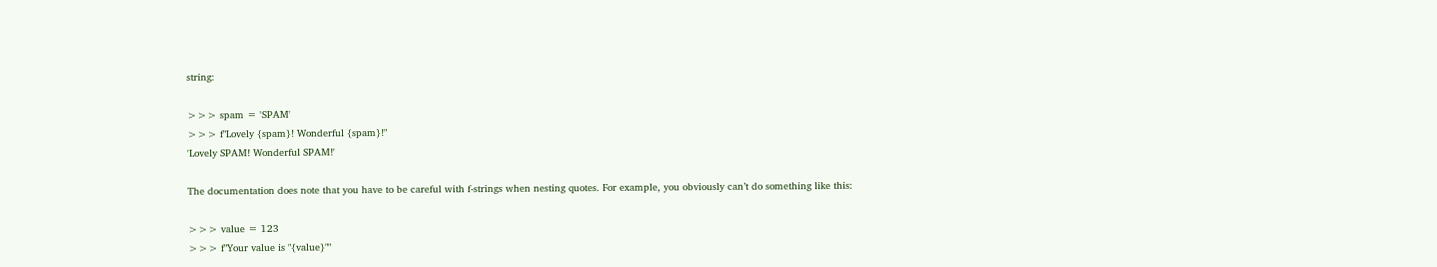string:

>>> spam = 'SPAM'
>>> f"Lovely {spam}! Wonderful {spam}!"
'Lovely SPAM! Wonderful SPAM!'

The documentation does note that you have to be careful with f-strings when nesting quotes. For example, you obviously can’t do something like this:

>>> value = 123
>>> f"Your value is "{value}""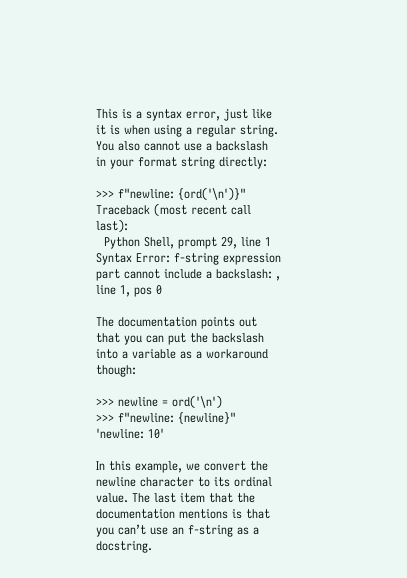This is a syntax error, just like it is when using a regular string. You also cannot use a backslash in your format string directly:

>>> f"newline: {ord('\n')}"
Traceback (most recent call last):
  Python Shell, prompt 29, line 1
Syntax Error: f-string expression part cannot include a backslash: , line 1, pos 0

The documentation points out that you can put the backslash into a variable as a workaround though:

>>> newline = ord('\n')
>>> f"newline: {newline}"
'newline: 10'

In this example, we convert the newline character to its ordinal value. The last item that the documentation mentions is that you can’t use an f-string as a docstring.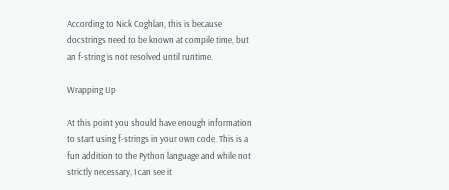According to Nick Coghlan, this is because docstrings need to be known at compile time, but an f-string is not resolved until runtime.

Wrapping Up

At this point you should have enough information to start using f-strings in your own code. This is a fun addition to the Python language and while not strictly necessary, I can see it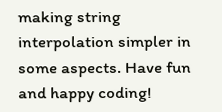making string interpolation simpler in some aspects. Have fun and happy coding!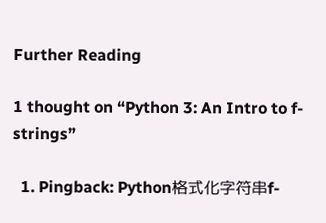Further Reading

1 thought on “Python 3: An Intro to f-strings”

  1. Pingback: Python格式化字符串f-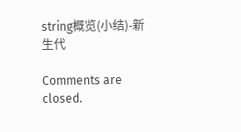string概览(小结)-新生代

Comments are closed.